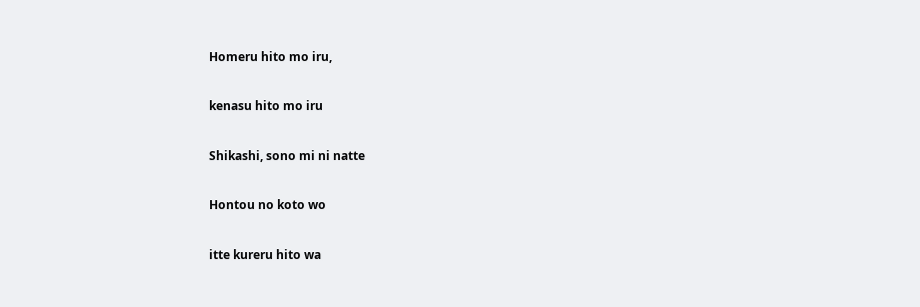Homeru hito mo iru,

kenasu hito mo iru

Shikashi, sono mi ni natte

Hontou no koto wo

itte kureru hito wa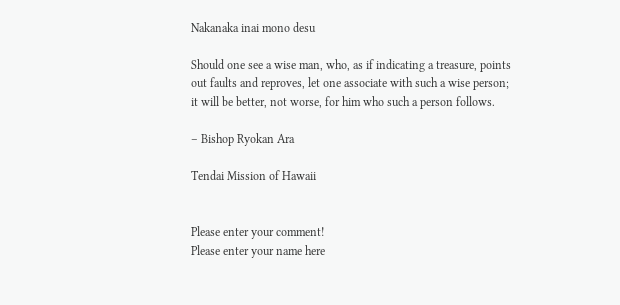Nakanaka inai mono desu

Should one see a wise man, who, as if indicating a treasure, points out faults and reproves, let one associate with such a wise person; it will be better, not worse, for him who such a person follows.

– Bishop Ryokan Ara

Tendai Mission of Hawaii


Please enter your comment!
Please enter your name here